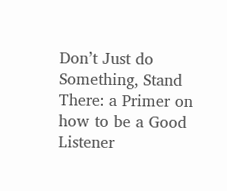Don’t Just do Something, Stand There: a Primer on how to be a Good Listener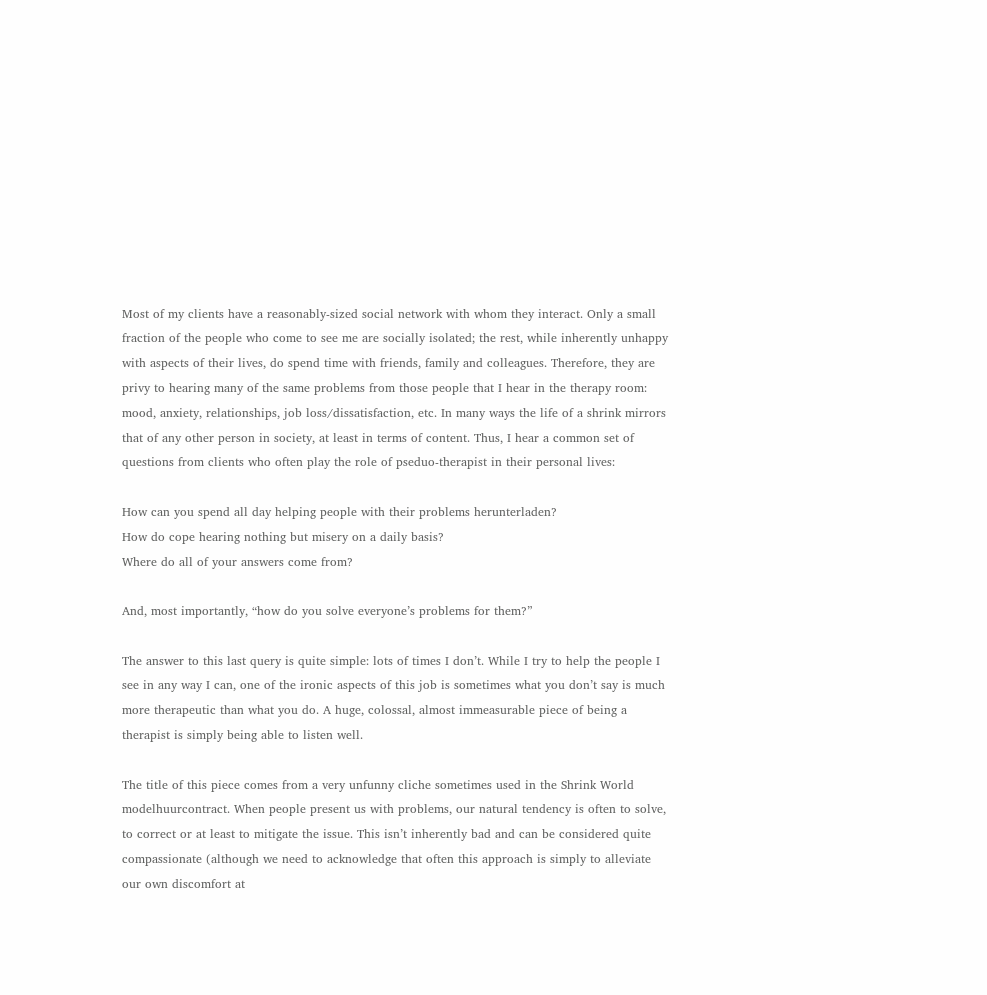Most of my clients have a reasonably-sized social network with whom they interact. Only a small fraction of the people who come to see me are socially isolated; the rest, while inherently unhappy with aspects of their lives, do spend time with friends, family and colleagues. Therefore, they are privy to hearing many of the same problems from those people that I hear in the therapy room: mood, anxiety, relationships, job loss/dissatisfaction, etc. In many ways the life of a shrink mirrors that of any other person in society, at least in terms of content. Thus, I hear a common set of questions from clients who often play the role of pseduo-therapist in their personal lives:

How can you spend all day helping people with their problems herunterladen?
How do cope hearing nothing but misery on a daily basis?
Where do all of your answers come from?

And, most importantly, “how do you solve everyone’s problems for them?”

The answer to this last query is quite simple: lots of times I don’t. While I try to help the people I see in any way I can, one of the ironic aspects of this job is sometimes what you don’t say is much more therapeutic than what you do. A huge, colossal, almost immeasurable piece of being a therapist is simply being able to listen well.

The title of this piece comes from a very unfunny cliche sometimes used in the Shrink World modelhuurcontract. When people present us with problems, our natural tendency is often to solve, to correct or at least to mitigate the issue. This isn’t inherently bad and can be considered quite compassionate (although we need to acknowledge that often this approach is simply to alleviate our own discomfort at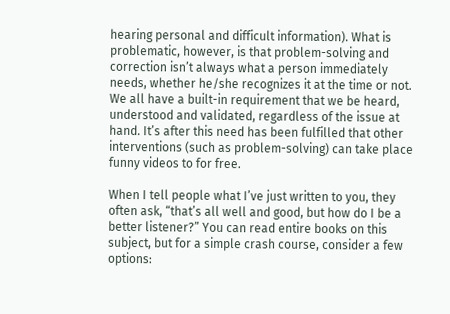hearing personal and difficult information). What is problematic, however, is that problem-solving and correction isn’t always what a person immediately needs, whether he/she recognizes it at the time or not. We all have a built-in requirement that we be heard, understood and validated, regardless of the issue at hand. It’s after this need has been fulfilled that other interventions (such as problem-solving) can take place funny videos to for free.

When I tell people what I’ve just written to you, they often ask, “that’s all well and good, but how do I be a better listener?” You can read entire books on this subject, but for a simple crash course, consider a few options: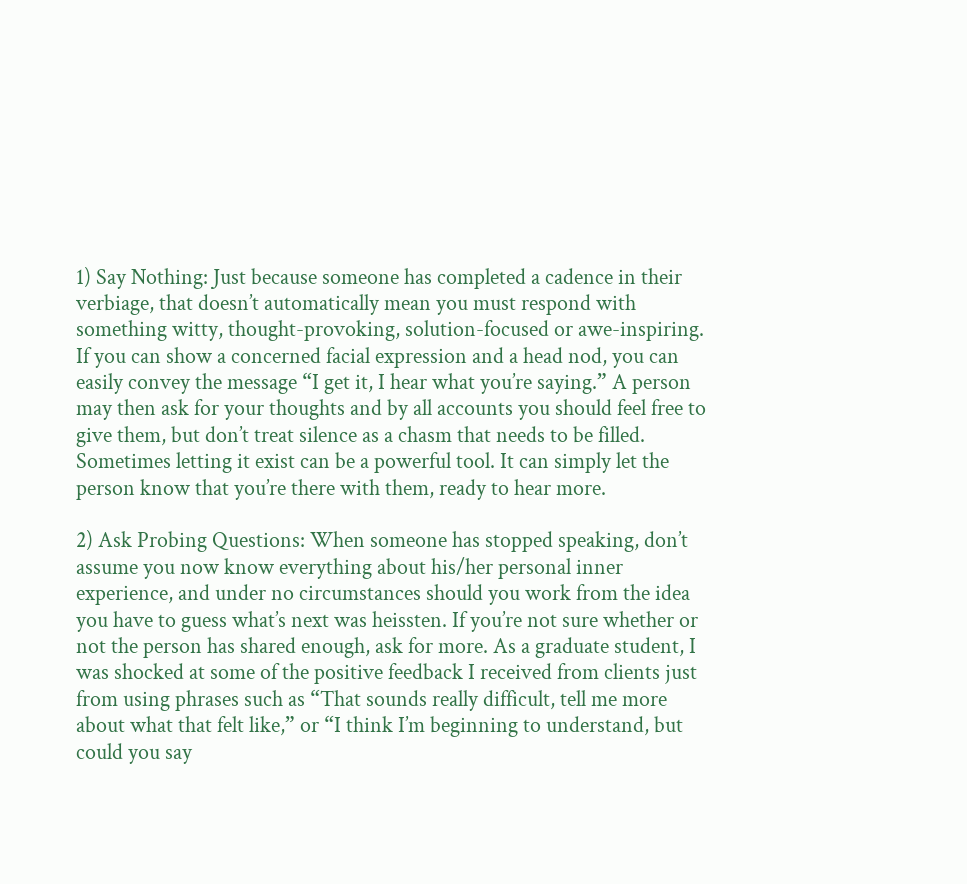1) Say Nothing: Just because someone has completed a cadence in their verbiage, that doesn’t automatically mean you must respond with something witty, thought-provoking, solution-focused or awe-inspiring. If you can show a concerned facial expression and a head nod, you can easily convey the message “I get it, I hear what you’re saying.” A person may then ask for your thoughts and by all accounts you should feel free to give them, but don’t treat silence as a chasm that needs to be filled. Sometimes letting it exist can be a powerful tool. It can simply let the person know that you’re there with them, ready to hear more.

2) Ask Probing Questions: When someone has stopped speaking, don’t assume you now know everything about his/her personal inner experience, and under no circumstances should you work from the idea you have to guess what’s next was heissten. If you’re not sure whether or not the person has shared enough, ask for more. As a graduate student, I was shocked at some of the positive feedback I received from clients just from using phrases such as “That sounds really difficult, tell me more about what that felt like,” or “I think I’m beginning to understand, but could you say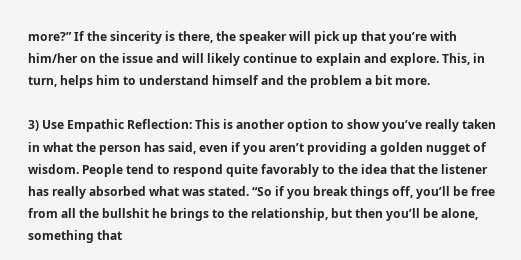more?” If the sincerity is there, the speaker will pick up that you’re with him/her on the issue and will likely continue to explain and explore. This, in turn, helps him to understand himself and the problem a bit more.

3) Use Empathic Reflection: This is another option to show you’ve really taken in what the person has said, even if you aren’t providing a golden nugget of wisdom. People tend to respond quite favorably to the idea that the listener has really absorbed what was stated. “So if you break things off, you’ll be free from all the bullshit he brings to the relationship, but then you’ll be alone, something that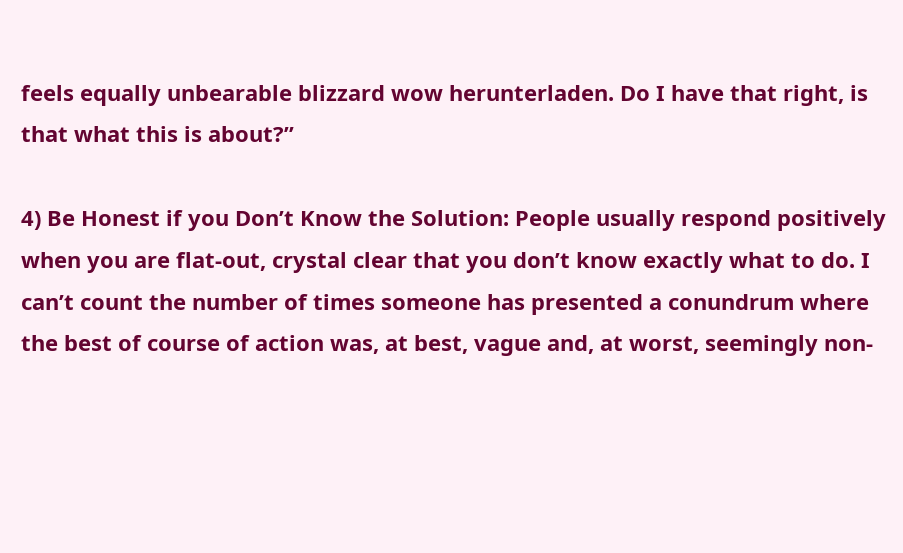feels equally unbearable blizzard wow herunterladen. Do I have that right, is that what this is about?”

4) Be Honest if you Don’t Know the Solution: People usually respond positively when you are flat-out, crystal clear that you don’t know exactly what to do. I can’t count the number of times someone has presented a conundrum where the best of course of action was, at best, vague and, at worst, seemingly non-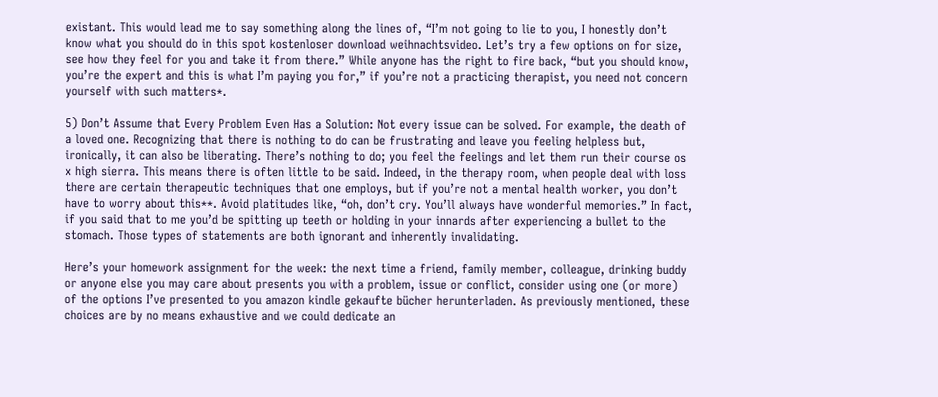existant. This would lead me to say something along the lines of, “I’m not going to lie to you, I honestly don’t know what you should do in this spot kostenloser download weihnachtsvideo. Let’s try a few options on for size, see how they feel for you and take it from there.” While anyone has the right to fire back, “but you should know, you’re the expert and this is what I’m paying you for,” if you’re not a practicing therapist, you need not concern yourself with such matters*.

5) Don’t Assume that Every Problem Even Has a Solution: Not every issue can be solved. For example, the death of a loved one. Recognizing that there is nothing to do can be frustrating and leave you feeling helpless but, ironically, it can also be liberating. There’s nothing to do; you feel the feelings and let them run their course os x high sierra. This means there is often little to be said. Indeed, in the therapy room, when people deal with loss there are certain therapeutic techniques that one employs, but if you’re not a mental health worker, you don’t have to worry about this**. Avoid platitudes like, “oh, don’t cry. You’ll always have wonderful memories.” In fact, if you said that to me you’d be spitting up teeth or holding in your innards after experiencing a bullet to the stomach. Those types of statements are both ignorant and inherently invalidating.

Here’s your homework assignment for the week: the next time a friend, family member, colleague, drinking buddy or anyone else you may care about presents you with a problem, issue or conflict, consider using one (or more) of the options I’ve presented to you amazon kindle gekaufte bücher herunterladen. As previously mentioned, these choices are by no means exhaustive and we could dedicate an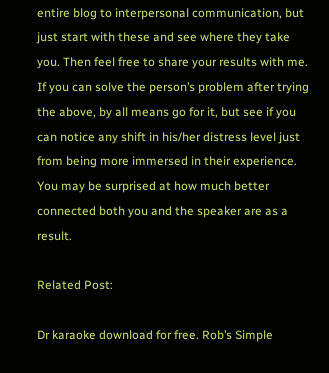entire blog to interpersonal communication, but just start with these and see where they take you. Then feel free to share your results with me. If you can solve the person’s problem after trying the above, by all means go for it, but see if you can notice any shift in his/her distress level just from being more immersed in their experience. You may be surprised at how much better connected both you and the speaker are as a result.

Related Post:

Dr karaoke download for free. Rob’s Simple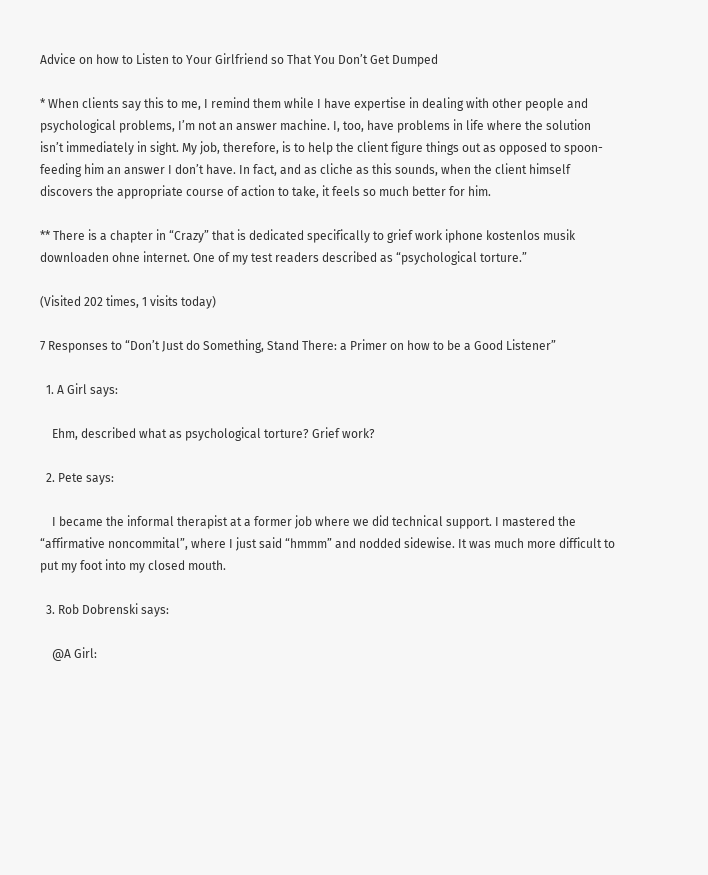Advice on how to Listen to Your Girlfriend so That You Don’t Get Dumped

* When clients say this to me, I remind them while I have expertise in dealing with other people and psychological problems, I’m not an answer machine. I, too, have problems in life where the solution isn’t immediately in sight. My job, therefore, is to help the client figure things out as opposed to spoon-feeding him an answer I don’t have. In fact, and as cliche as this sounds, when the client himself discovers the appropriate course of action to take, it feels so much better for him.

** There is a chapter in “Crazy” that is dedicated specifically to grief work iphone kostenlos musik downloaden ohne internet. One of my test readers described as “psychological torture.”

(Visited 202 times, 1 visits today)

7 Responses to “Don’t Just do Something, Stand There: a Primer on how to be a Good Listener”

  1. A Girl says:

    Ehm, described what as psychological torture? Grief work?

  2. Pete says:

    I became the informal therapist at a former job where we did technical support. I mastered the “affirmative noncommital”, where I just said “hmmm” and nodded sidewise. It was much more difficult to put my foot into my closed mouth.

  3. Rob Dobrenski says:

    @A Girl: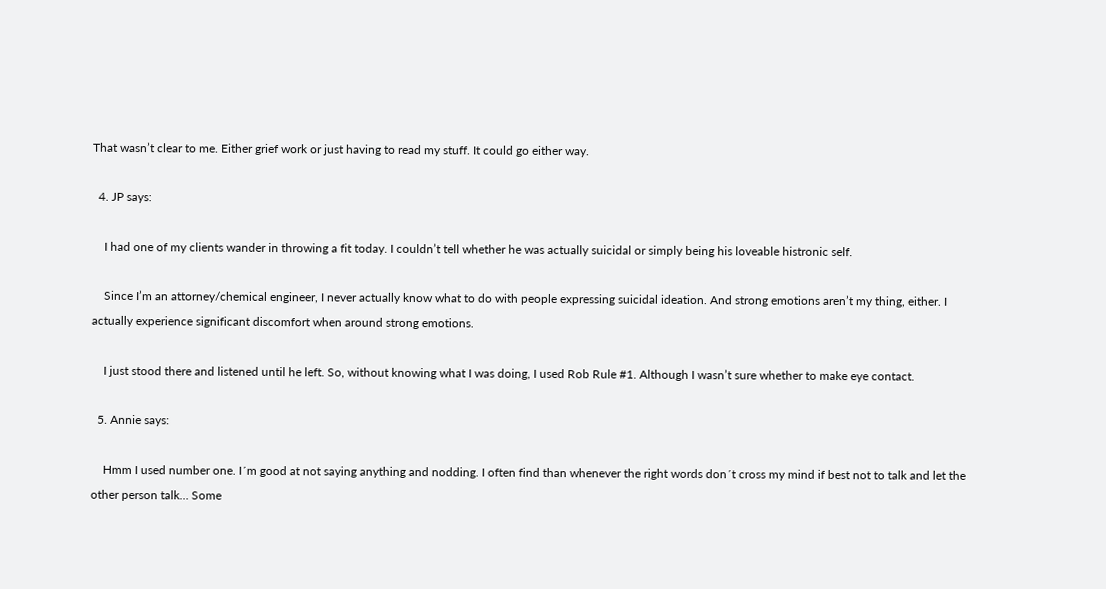That wasn’t clear to me. Either grief work or just having to read my stuff. It could go either way.

  4. JP says:

    I had one of my clients wander in throwing a fit today. I couldn’t tell whether he was actually suicidal or simply being his loveable histronic self.

    Since I’m an attorney/chemical engineer, I never actually know what to do with people expressing suicidal ideation. And strong emotions aren’t my thing, either. I actually experience significant discomfort when around strong emotions.

    I just stood there and listened until he left. So, without knowing what I was doing, I used Rob Rule #1. Although I wasn’t sure whether to make eye contact.

  5. Annie says:

    Hmm I used number one. I´m good at not saying anything and nodding. I often find than whenever the right words don´t cross my mind if best not to talk and let the other person talk… Some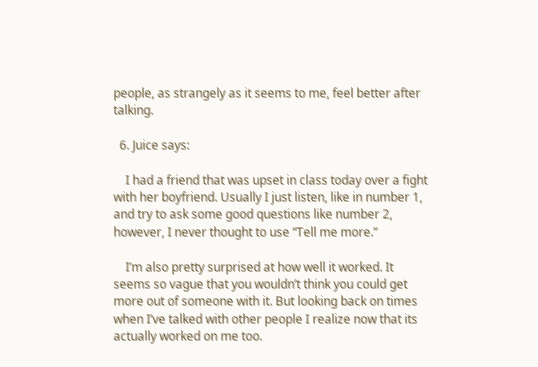people, as strangely as it seems to me, feel better after talking.

  6. Juice says:

    I had a friend that was upset in class today over a fight with her boyfriend. Usually I just listen, like in number 1, and try to ask some good questions like number 2, however, I never thought to use “Tell me more.”

    I’m also pretty surprised at how well it worked. It seems so vague that you wouldn’t think you could get more out of someone with it. But looking back on times when I’ve talked with other people I realize now that its actually worked on me too.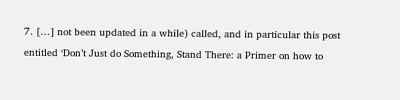7. […] not been updated in a while) called, and in particular this post entitled ‘Don’t Just do Something, Stand There: a Primer on how to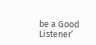be a Good Listener‘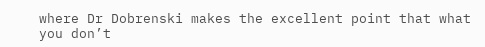where Dr Dobrenski makes the excellent point that what you don’t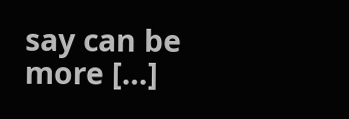say can be more […]